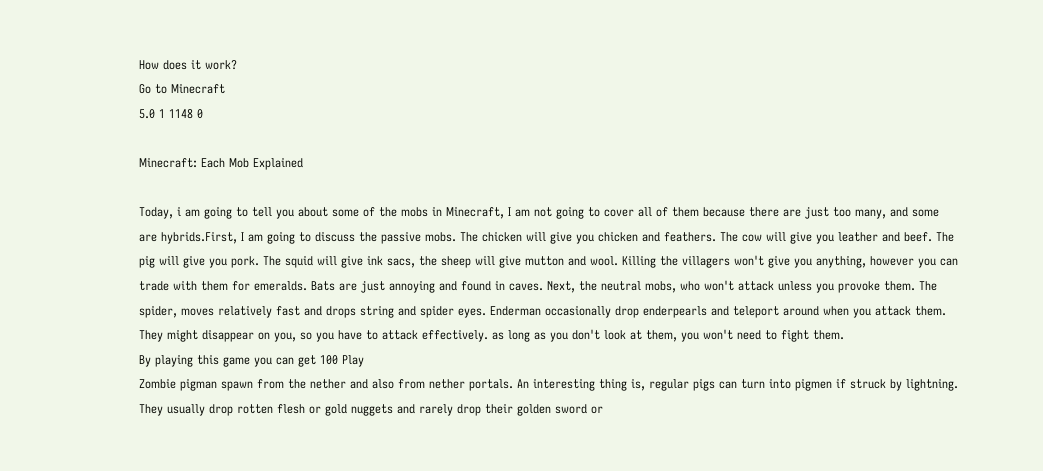How does it work?
Go to Minecraft
5.0 1 1148 0

Minecraft: Each Mob Explained

Today, i am going to tell you about some of the mobs in Minecraft, I am not going to cover all of them because there are just too many, and some are hybrids.First, I am going to discuss the passive mobs. The chicken will give you chicken and feathers. The cow will give you leather and beef. The pig will give you pork. The squid will give ink sacs, the sheep will give mutton and wool. Killing the villagers won't give you anything, however you can trade with them for emeralds. Bats are just annoying and found in caves. Next, the neutral mobs, who won't attack unless you provoke them. The spider, moves relatively fast and drops string and spider eyes. Enderman occasionally drop enderpearls and teleport around when you attack them. They might disappear on you, so you have to attack effectively. as long as you don't look at them, you won't need to fight them.
By playing this game you can get 100 Play
Zombie pigman spawn from the nether and also from nether portals. An interesting thing is, regular pigs can turn into pigmen if struck by lightning. They usually drop rotten flesh or gold nuggets and rarely drop their golden sword or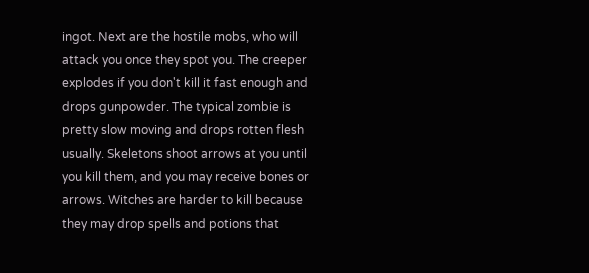ingot. Next are the hostile mobs, who will attack you once they spot you. The creeper explodes if you don't kill it fast enough and drops gunpowder. The typical zombie is pretty slow moving and drops rotten flesh usually. Skeletons shoot arrows at you until you kill them, and you may receive bones or arrows. Witches are harder to kill because they may drop spells and potions that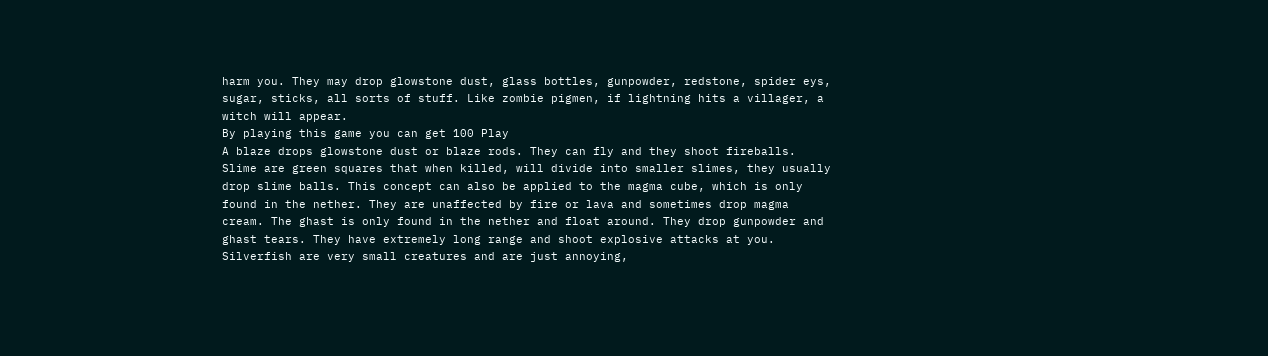harm you. They may drop glowstone dust, glass bottles, gunpowder, redstone, spider eys, sugar, sticks, all sorts of stuff. Like zombie pigmen, if lightning hits a villager, a witch will appear.
By playing this game you can get 100 Play
A blaze drops glowstone dust or blaze rods. They can fly and they shoot fireballs. Slime are green squares that when killed, will divide into smaller slimes, they usually drop slime balls. This concept can also be applied to the magma cube, which is only found in the nether. They are unaffected by fire or lava and sometimes drop magma cream. The ghast is only found in the nether and float around. They drop gunpowder and ghast tears. They have extremely long range and shoot explosive attacks at you. Silverfish are very small creatures and are just annoying,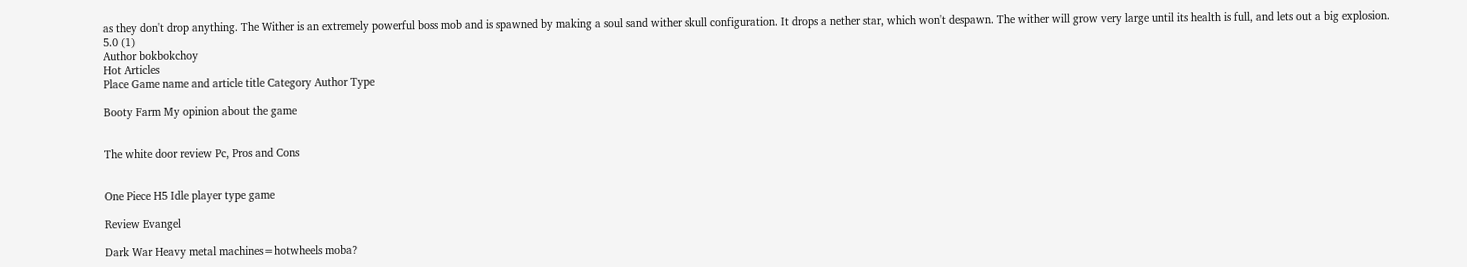as they don't drop anything. The Wither is an extremely powerful boss mob and is spawned by making a soul sand wither skull configuration. It drops a nether star, which won't despawn. The wither will grow very large until its health is full, and lets out a big explosion.
5.0 (1)
Author bokbokchoy
Hot Articles
Place Game name and article title Category Author Type

Booty Farm My opinion about the game


The white door review Pc, Pros and Cons


One Piece H5 Idle player type game

Review Evangel

Dark War Heavy metal machines=hotwheels moba?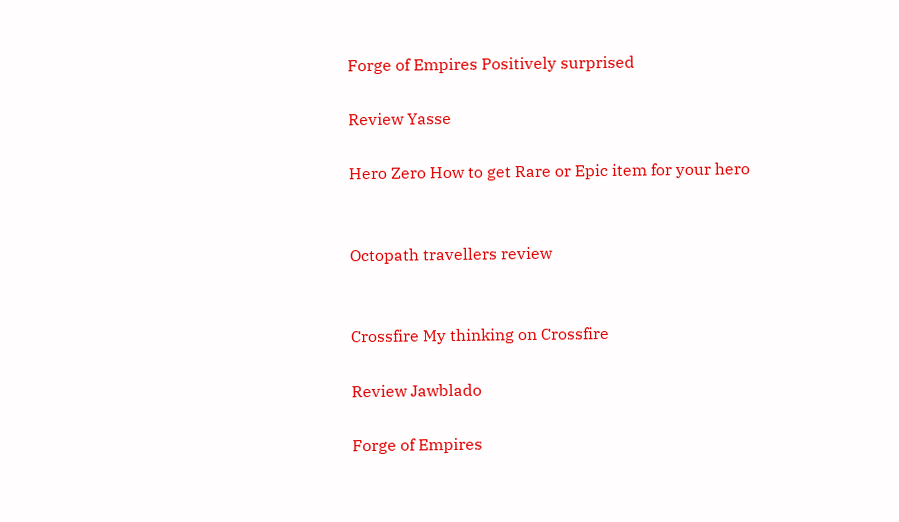Forge of Empires Positively surprised

Review Yasse

Hero Zero How to get Rare or Epic item for your hero


Octopath travellers review


Crossfire My thinking on Crossfire

Review Jawblado

Forge of Empires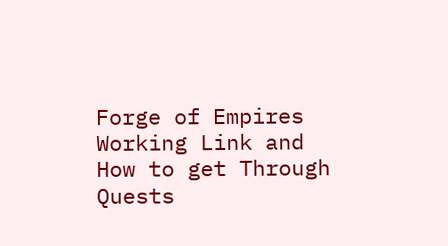Forge of Empires Working Link and How to get Through Quests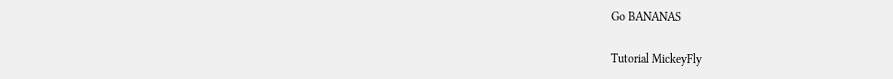Go BANANAS

Tutorial MickeyFly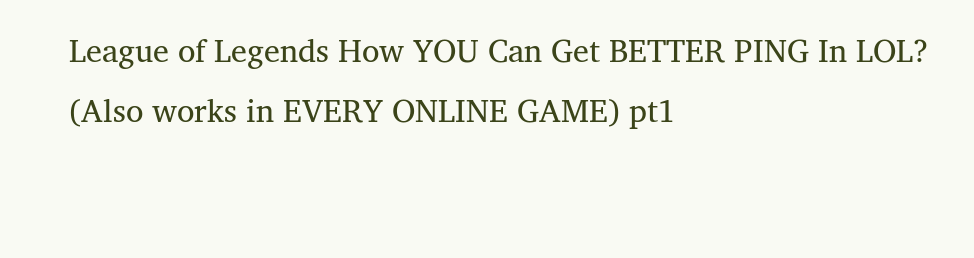League of Legends How YOU Can Get BETTER PING In LOL? (Also works in EVERY ONLINE GAME) pt1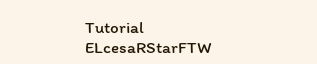Tutorial ELcesaRStarFTW